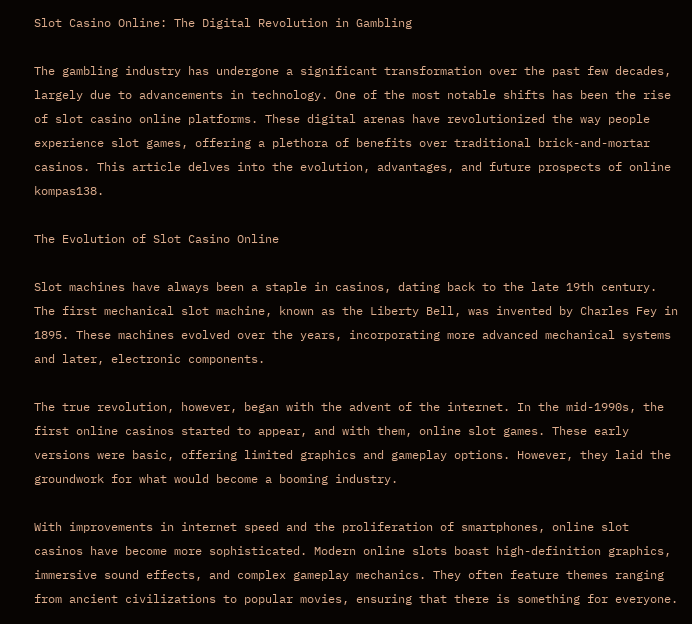Slot Casino Online: The Digital Revolution in Gambling

The gambling industry has undergone a significant transformation over the past few decades, largely due to advancements in technology. One of the most notable shifts has been the rise of slot casino online platforms. These digital arenas have revolutionized the way people experience slot games, offering a plethora of benefits over traditional brick-and-mortar casinos. This article delves into the evolution, advantages, and future prospects of online kompas138.

The Evolution of Slot Casino Online

Slot machines have always been a staple in casinos, dating back to the late 19th century. The first mechanical slot machine, known as the Liberty Bell, was invented by Charles Fey in 1895. These machines evolved over the years, incorporating more advanced mechanical systems and later, electronic components.

The true revolution, however, began with the advent of the internet. In the mid-1990s, the first online casinos started to appear, and with them, online slot games. These early versions were basic, offering limited graphics and gameplay options. However, they laid the groundwork for what would become a booming industry.

With improvements in internet speed and the proliferation of smartphones, online slot casinos have become more sophisticated. Modern online slots boast high-definition graphics, immersive sound effects, and complex gameplay mechanics. They often feature themes ranging from ancient civilizations to popular movies, ensuring that there is something for everyone.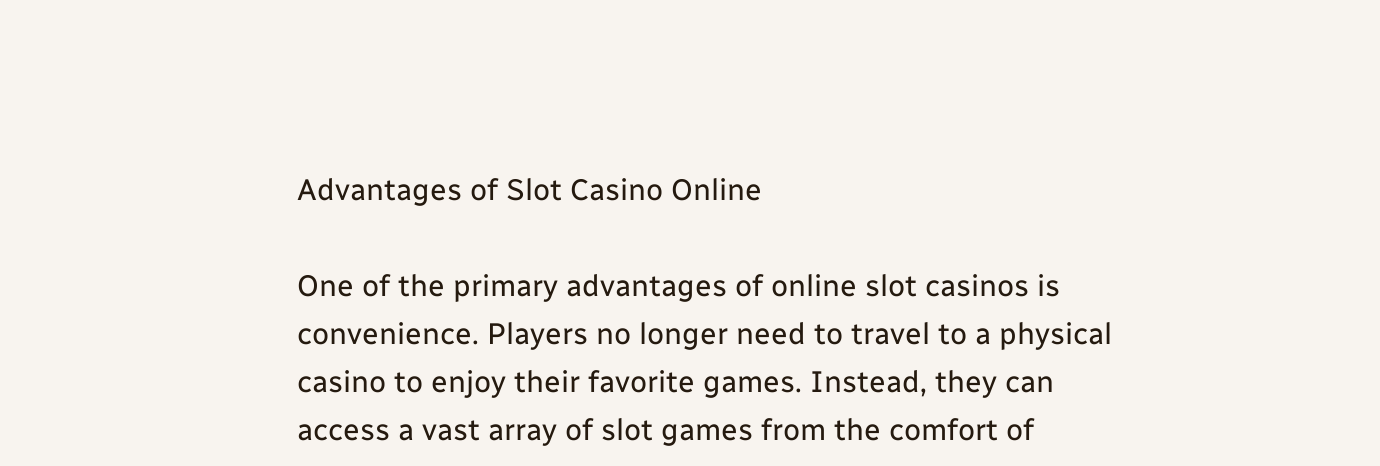Advantages of Slot Casino Online

One of the primary advantages of online slot casinos is convenience. Players no longer need to travel to a physical casino to enjoy their favorite games. Instead, they can access a vast array of slot games from the comfort of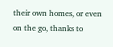their own homes, or even on the go, thanks to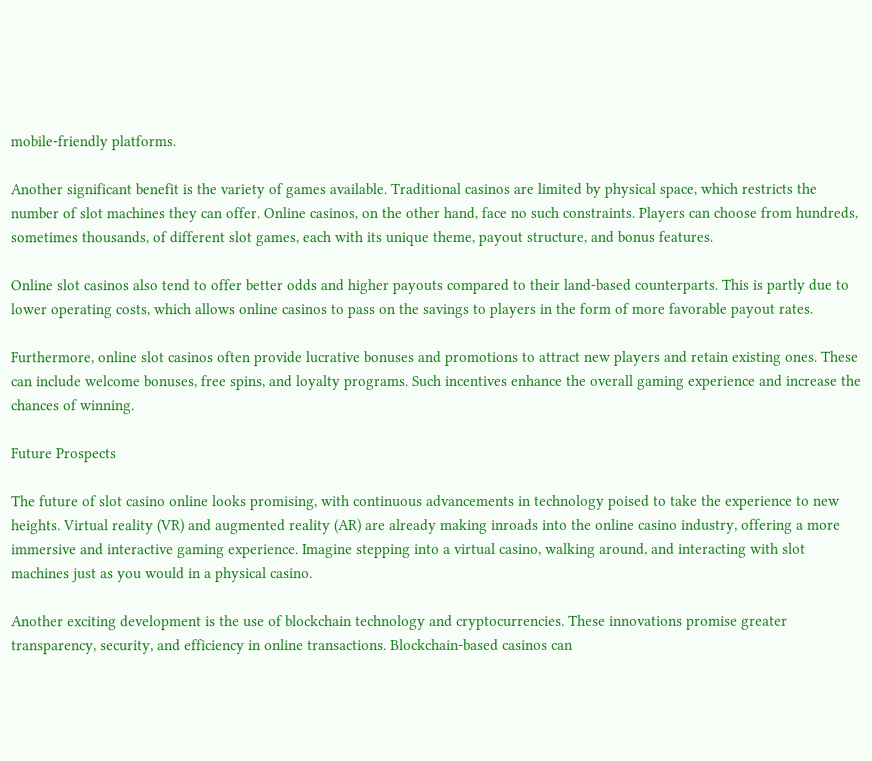mobile-friendly platforms.

Another significant benefit is the variety of games available. Traditional casinos are limited by physical space, which restricts the number of slot machines they can offer. Online casinos, on the other hand, face no such constraints. Players can choose from hundreds, sometimes thousands, of different slot games, each with its unique theme, payout structure, and bonus features.

Online slot casinos also tend to offer better odds and higher payouts compared to their land-based counterparts. This is partly due to lower operating costs, which allows online casinos to pass on the savings to players in the form of more favorable payout rates.

Furthermore, online slot casinos often provide lucrative bonuses and promotions to attract new players and retain existing ones. These can include welcome bonuses, free spins, and loyalty programs. Such incentives enhance the overall gaming experience and increase the chances of winning.

Future Prospects

The future of slot casino online looks promising, with continuous advancements in technology poised to take the experience to new heights. Virtual reality (VR) and augmented reality (AR) are already making inroads into the online casino industry, offering a more immersive and interactive gaming experience. Imagine stepping into a virtual casino, walking around, and interacting with slot machines just as you would in a physical casino.

Another exciting development is the use of blockchain technology and cryptocurrencies. These innovations promise greater transparency, security, and efficiency in online transactions. Blockchain-based casinos can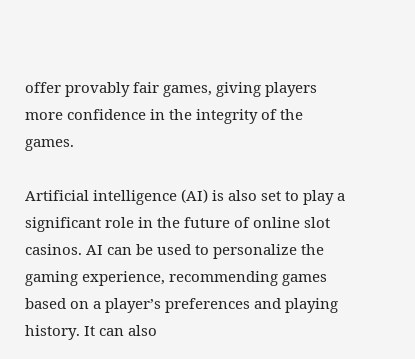offer provably fair games, giving players more confidence in the integrity of the games.

Artificial intelligence (AI) is also set to play a significant role in the future of online slot casinos. AI can be used to personalize the gaming experience, recommending games based on a player’s preferences and playing history. It can also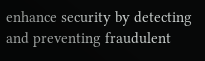enhance security by detecting and preventing fraudulent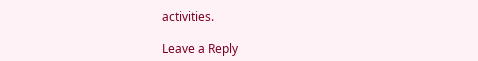activities.

Leave a Reply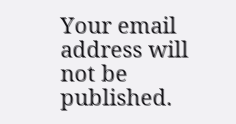Your email address will not be published.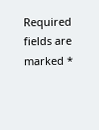Required fields are marked *